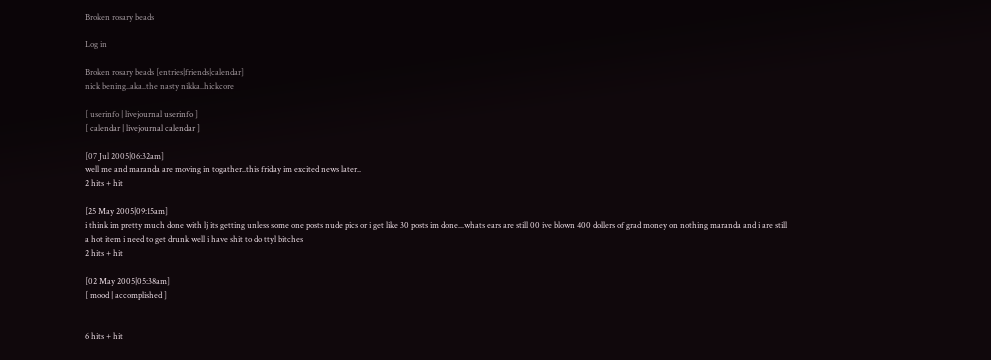Broken rosary beads

Log in

Broken rosary beads [entries|friends|calendar]
nick bening..aka..the nasty nikka..hickcore

[ userinfo | livejournal userinfo ]
[ calendar | livejournal calendar ]

[07 Jul 2005|06:32am]
well me and maranda are moving in togather..this friday im excited news later..
2 hits + hit

[25 May 2005|09:15am]
i think im pretty much done with lj its getting unless some one posts nude pics or i get like 30 posts im done...whats ears are still 00 ive blown 400 dollers of grad money on nothing maranda and i are still a hot item i need to get drunk well i have shit to do ttyl bitches
2 hits + hit

[02 May 2005|05:38am]
[ mood | accomplished ]


6 hits + hit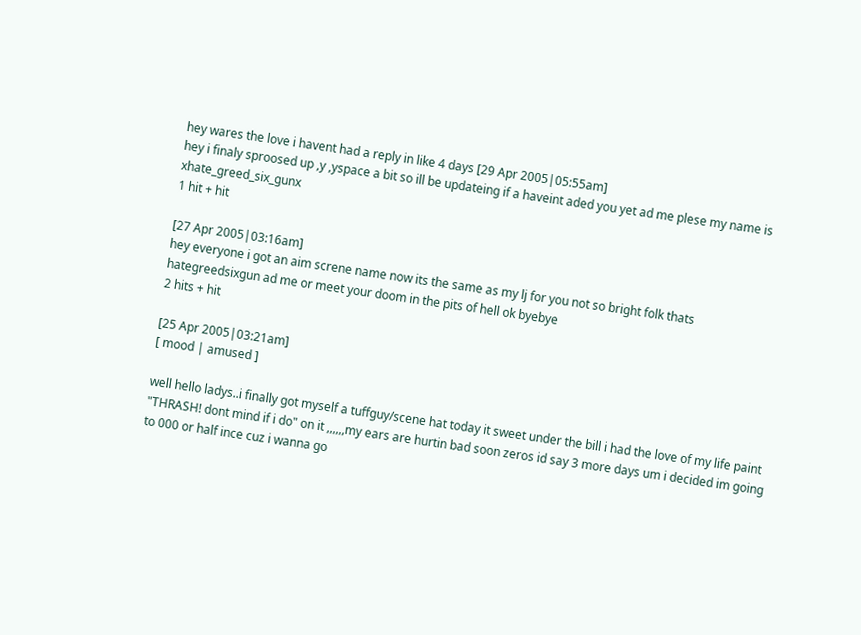hey wares the love i havent had a reply in like 4 days [29 Apr 2005|05:55am]
hey i finaly sproosed up ,y ,yspace a bit so ill be updateing if a haveint aded you yet ad me plese my name is xhate_greed_six_gunx
1 hit + hit

[27 Apr 2005|03:16am]
hey everyone i got an aim screne name now its the same as my lj for you not so bright folk thats hategreedsixgun ad me or meet your doom in the pits of hell ok byebye
2 hits + hit

[25 Apr 2005|03:21am]
[ mood | amused ]

well hello ladys..i finally got myself a tuffguy/scene hat today it sweet under the bill i had the love of my life paint "THRASH! dont mind if i do" on it ,,,,,,my ears are hurtin bad soon zeros id say 3 more days um i decided im going to 000 or half ince cuz i wanna go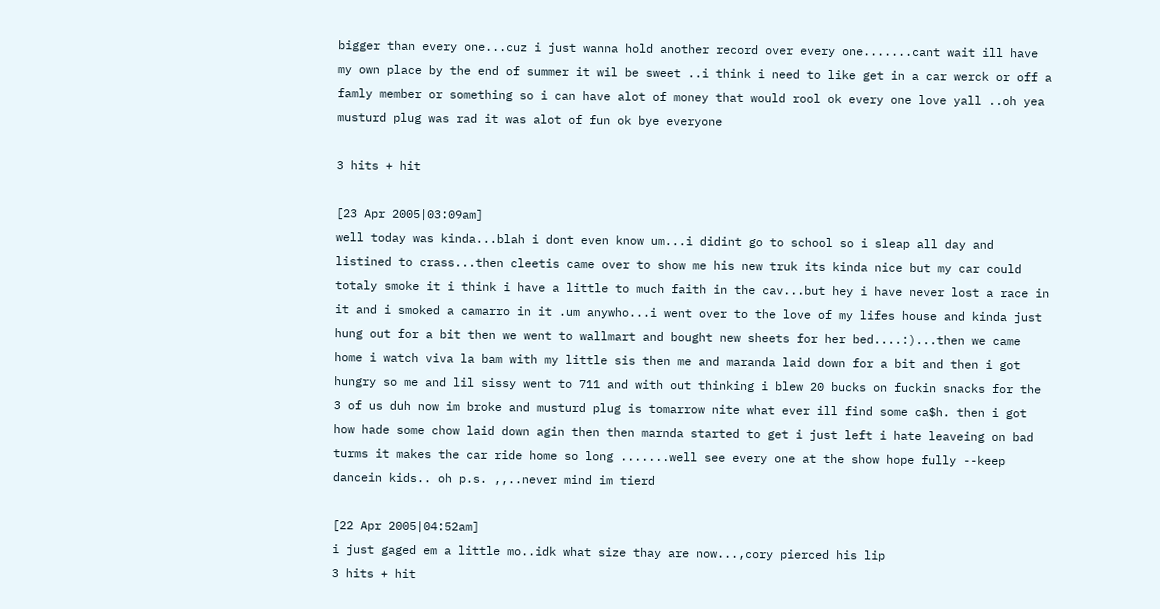bigger than every one...cuz i just wanna hold another record over every one.......cant wait ill have my own place by the end of summer it wil be sweet ..i think i need to like get in a car werck or off a famly member or something so i can have alot of money that would rool ok every one love yall ..oh yea musturd plug was rad it was alot of fun ok bye everyone

3 hits + hit

[23 Apr 2005|03:09am]
well today was kinda...blah i dont even know um...i didint go to school so i sleap all day and listined to crass...then cleetis came over to show me his new truk its kinda nice but my car could totaly smoke it i think i have a little to much faith in the cav...but hey i have never lost a race in it and i smoked a camarro in it .um anywho...i went over to the love of my lifes house and kinda just hung out for a bit then we went to wallmart and bought new sheets for her bed....:)...then we came home i watch viva la bam with my little sis then me and maranda laid down for a bit and then i got hungry so me and lil sissy went to 711 and with out thinking i blew 20 bucks on fuckin snacks for the 3 of us duh now im broke and musturd plug is tomarrow nite what ever ill find some ca$h. then i got how hade some chow laid down agin then then marnda started to get i just left i hate leaveing on bad turms it makes the car ride home so long .......well see every one at the show hope fully --keep dancein kids.. oh p.s. ,,..never mind im tierd

[22 Apr 2005|04:52am]
i just gaged em a little mo..idk what size thay are now...,cory pierced his lip
3 hits + hit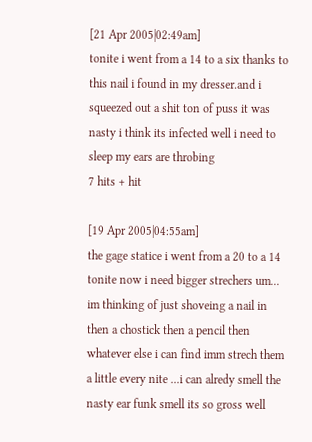[21 Apr 2005|02:49am]
tonite i went from a 14 to a six thanks to this nail i found in my dresser.and i squeezed out a shit ton of puss it was nasty i think its infected well i need to sleep my ears are throbing
7 hits + hit

[19 Apr 2005|04:55am]
the gage statice i went from a 20 to a 14 tonite now i need bigger strechers um... im thinking of just shoveing a nail in then a chostick then a pencil then whatever else i can find imm strech them a little every nite ...i can alredy smell the nasty ear funk smell its so gross well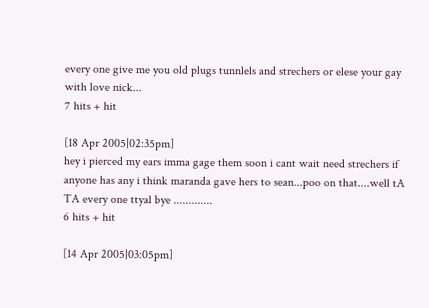every one give me you old plugs tunnlels and strechers or elese your gay with love nick...
7 hits + hit

[18 Apr 2005|02:35pm]
hey i pierced my ears imma gage them soon i cant wait need strechers if anyone has any i think maranda gave hers to sean...poo on that....well tA TA every one ttyal bye .............
6 hits + hit

[14 Apr 2005|03:05pm]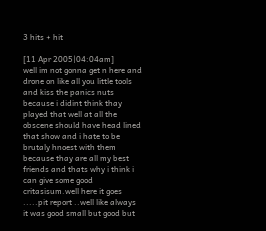3 hits + hit

[11 Apr 2005|04:04am]
well im not gonna get n here and drone on like all you little tools and kiss the panics nuts because i didint think thay played that well at all the obscene should have head lined that show and i hate to be brutaly hnoest with them because thay are all my best friends and thats why i think i can give some good critasisum.well here it goes .....pit report ..well like always it was good small but good but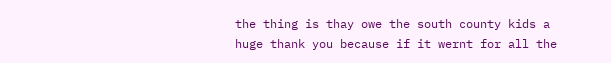the thing is thay owe the south county kids a huge thank you because if it wernt for all the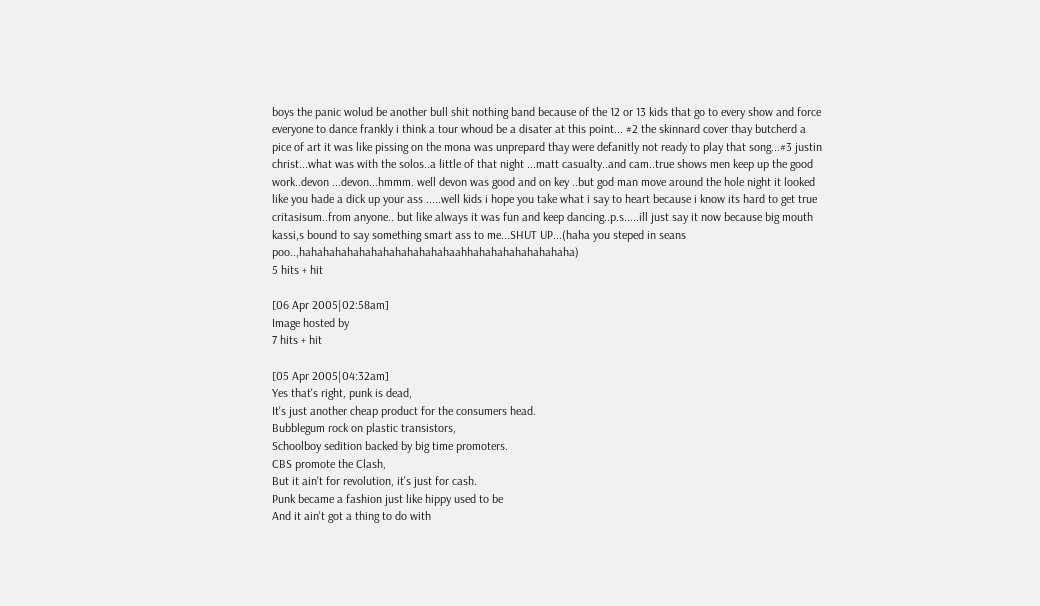boys the panic wolud be another bull shit nothing band because of the 12 or 13 kids that go to every show and force everyone to dance frankly i think a tour whoud be a disater at this point... #2 the skinnard cover thay butcherd a pice of art it was like pissing on the mona was unprepard thay were defanitly not ready to play that song...#3 justin christ...what was with the solos..a little of that night ...matt casualty..and cam..true shows men keep up the good work..devon ...devon...hmmm. well devon was good and on key ..but god man move around the hole night it looked like you hade a dick up your ass .....well kids i hope you take what i say to heart because i know its hard to get true critasisum..from anyone.. but like always it was fun and keep dancing..p.s.....ill just say it now because big mouth kassi,s bound to say something smart ass to me...SHUT UP...(haha you steped in seans poo..,hahahahahahahahahahahahahaahhahahahahahahahaha)
5 hits + hit

[06 Apr 2005|02:58am]
Image hosted by
7 hits + hit

[05 Apr 2005|04:32am]
Yes that's right, punk is dead,
It's just another cheap product for the consumers head.
Bubblegum rock on plastic transistors,
Schoolboy sedition backed by big time promoters.
CBS promote the Clash,
But it ain't for revolution, it's just for cash.
Punk became a fashion just like hippy used to be
And it ain't got a thing to do with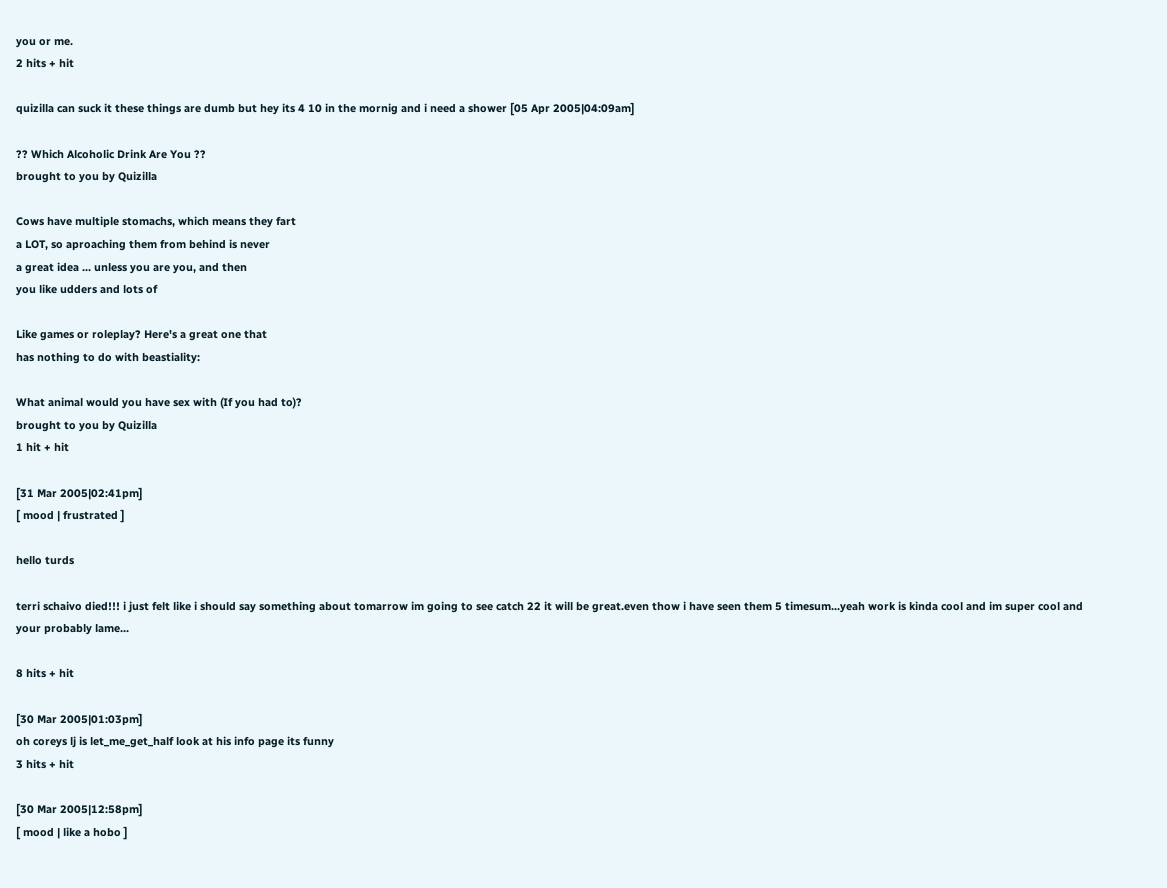you or me.
2 hits + hit

quizilla can suck it these things are dumb but hey its 4 10 in the mornig and i need a shower [05 Apr 2005|04:09am]

?? Which Alcoholic Drink Are You ??
brought to you by Quizilla

Cows have multiple stomachs, which means they fart
a LOT, so aproaching them from behind is never
a great idea ... unless you are you, and then
you like udders and lots of

Like games or roleplay? Here's a great one that
has nothing to do with beastiality:

What animal would you have sex with (If you had to)?
brought to you by Quizilla
1 hit + hit

[31 Mar 2005|02:41pm]
[ mood | frustrated ]

hello turds

terri schaivo died!!! i just felt like i should say something about tomarrow im going to see catch 22 it will be great.even thow i have seen them 5 timesum...yeah work is kinda cool and im super cool and your probably lame...

8 hits + hit

[30 Mar 2005|01:03pm]
oh coreys lj is let_me_get_half look at his info page its funny
3 hits + hit

[30 Mar 2005|12:58pm]
[ mood | like a hobo ]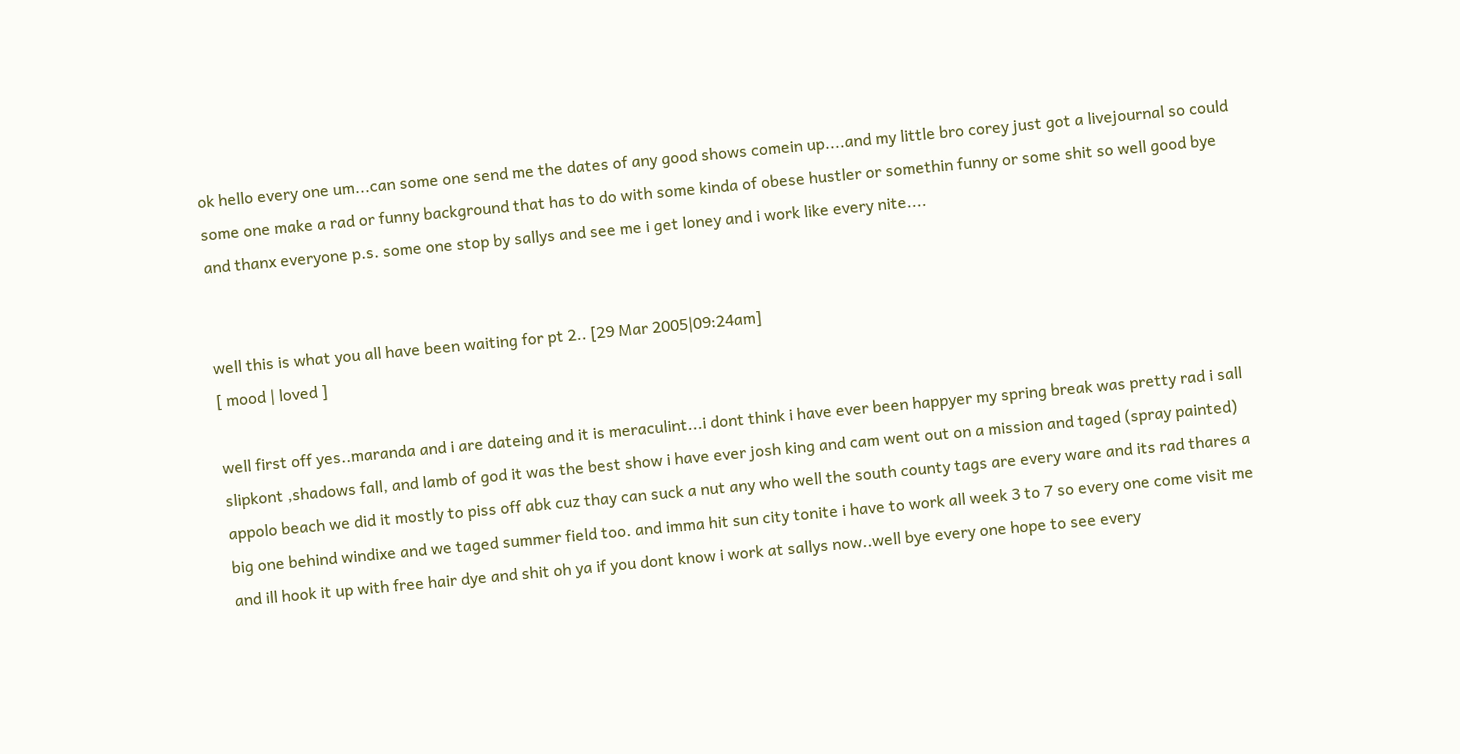ok hello every one um...can some one send me the dates of any good shows comein up....and my little bro corey just got a livejournal so could some one make a rad or funny background that has to do with some kinda of obese hustler or somethin funny or some shit so well good bye and thanx everyone p.s. some one stop by sallys and see me i get loney and i work like every nite....


well this is what you all have been waiting for pt 2.. [29 Mar 2005|09:24am]
[ mood | loved ]

well first off yes..maranda and i are dateing and it is meraculint...i dont think i have ever been happyer my spring break was pretty rad i sall slipkont ,shadows fall, and lamb of god it was the best show i have ever josh king and cam went out on a mission and taged (spray painted) appolo beach we did it mostly to piss off abk cuz thay can suck a nut any who well the south county tags are every ware and its rad thares a big one behind windixe and we taged summer field too. and imma hit sun city tonite i have to work all week 3 to 7 so every one come visit me and ill hook it up with free hair dye and shit oh ya if you dont know i work at sallys now..well bye every one hope to see every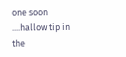one soon ....hallow tip in the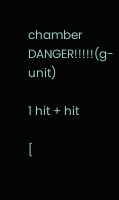chamber DANGER!!!!!(g-unit)

1 hit + hit

[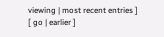viewing | most recent entries ]
[ go | earlier ]